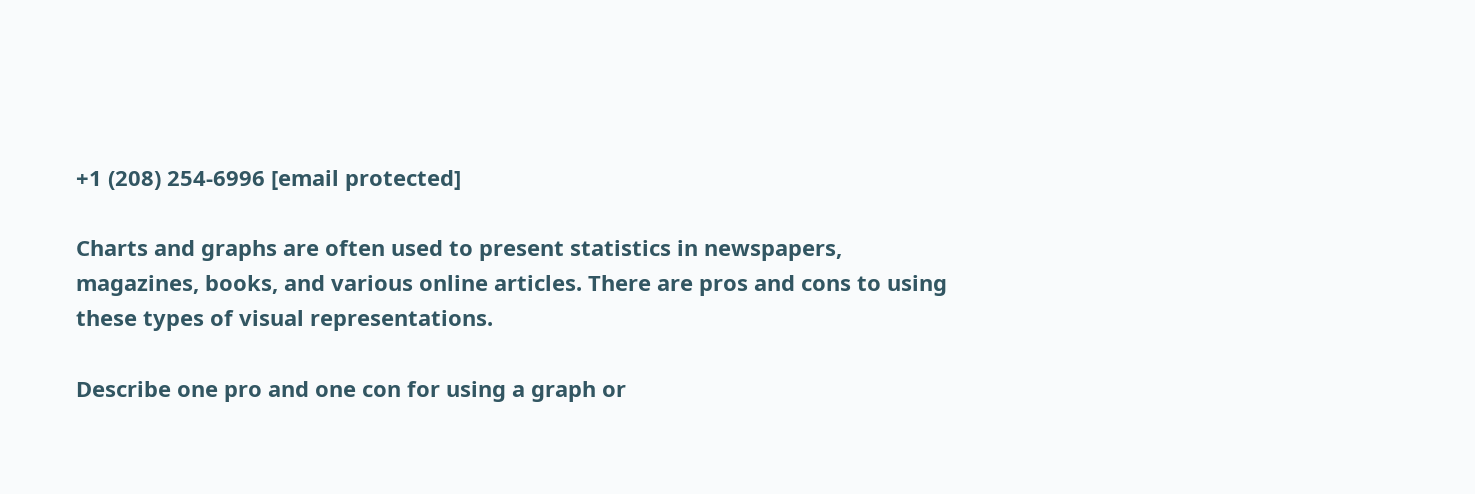+1 (208) 254-6996 [email protected]

Charts and graphs are often used to present statistics in newspapers, magazines, books, and various online articles. There are pros and cons to using these types of visual representations.

Describe one pro and one con for using a graph or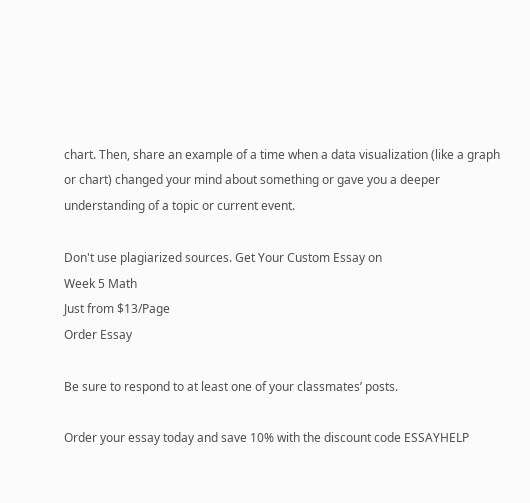chart. Then, share an example of a time when a data visualization (like a graph or chart) changed your mind about something or gave you a deeper understanding of a topic or current event.

Don't use plagiarized sources. Get Your Custom Essay on
Week 5 Math
Just from $13/Page
Order Essay

Be sure to respond to at least one of your classmates’ posts.

Order your essay today and save 10% with the discount code ESSAYHELP